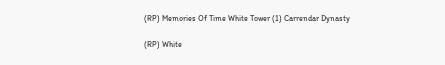(RP) Memories Of Time White Tower (1) Carrendar Dynasty

(RP) White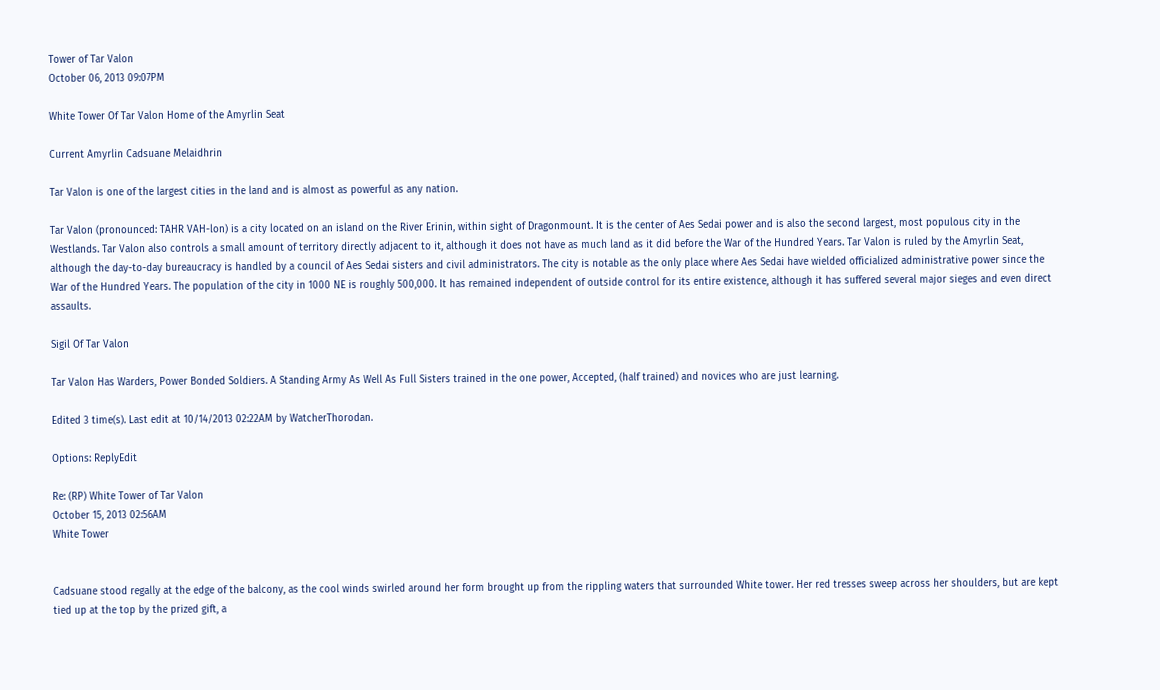Tower of Tar Valon
October 06, 2013 09:07PM

White Tower Of Tar Valon Home of the Amyrlin Seat

Current Amyrlin Cadsuane Melaidhrin

Tar Valon is one of the largest cities in the land and is almost as powerful as any nation.

Tar Valon (pronounced: TAHR VAH-lon) is a city located on an island on the River Erinin, within sight of Dragonmount. It is the center of Aes Sedai power and is also the second largest, most populous city in the Westlands. Tar Valon also controls a small amount of territory directly adjacent to it, although it does not have as much land as it did before the War of the Hundred Years. Tar Valon is ruled by the Amyrlin Seat, although the day-to-day bureaucracy is handled by a council of Aes Sedai sisters and civil administrators. The city is notable as the only place where Aes Sedai have wielded officialized administrative power since the War of the Hundred Years. The population of the city in 1000 NE is roughly 500,000. It has remained independent of outside control for its entire existence, although it has suffered several major sieges and even direct assaults.

Sigil Of Tar Valon

Tar Valon Has Warders, Power Bonded Soldiers. A Standing Army As Well As Full Sisters trained in the one power, Accepted, (half trained) and novices who are just learning.

Edited 3 time(s). Last edit at 10/14/2013 02:22AM by WatcherThorodan.

Options: ReplyEdit

Re: (RP) White Tower of Tar Valon
October 15, 2013 02:56AM
White Tower


Cadsuane stood regally at the edge of the balcony, as the cool winds swirled around her form brought up from the rippling waters that surrounded White tower. Her red tresses sweep across her shoulders, but are kept tied up at the top by the prized gift, a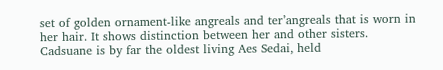set of golden ornament-like angreals and ter’angreals that is worn in her hair. It shows distinction between her and other sisters.
Cadsuane is by far the oldest living Aes Sedai, held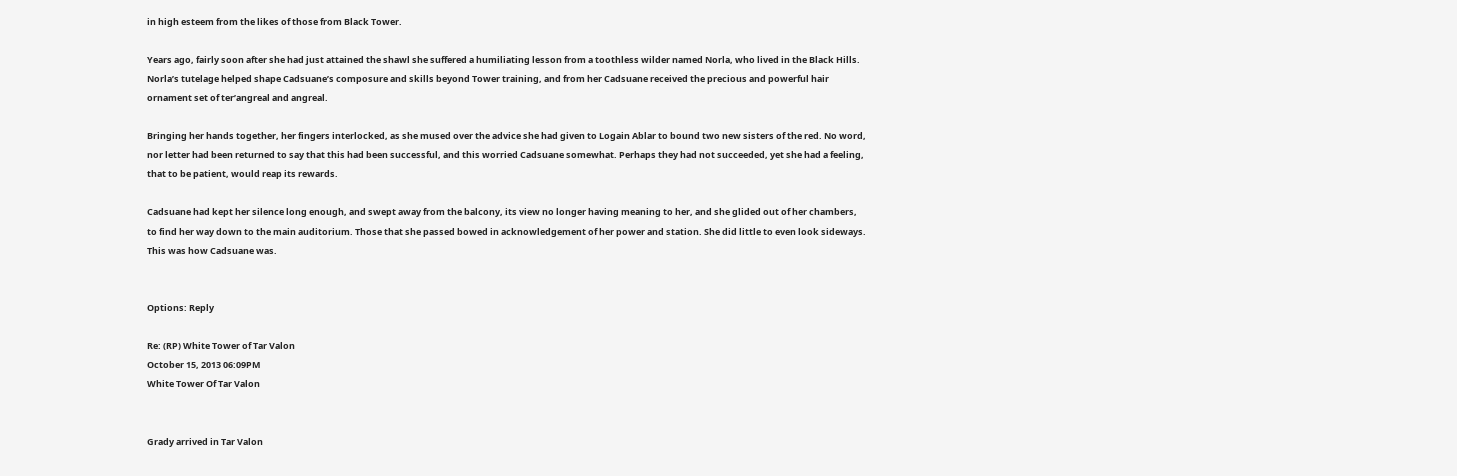in high esteem from the likes of those from Black Tower.

Years ago, fairly soon after she had just attained the shawl she suffered a humiliating lesson from a toothless wilder named Norla, who lived in the Black Hills. Norla’s tutelage helped shape Cadsuane’s composure and skills beyond Tower training, and from her Cadsuane received the precious and powerful hair ornament set of ter’angreal and angreal.

Bringing her hands together, her fingers interlocked, as she mused over the advice she had given to Logain Ablar to bound two new sisters of the red. No word, nor letter had been returned to say that this had been successful, and this worried Cadsuane somewhat. Perhaps they had not succeeded, yet she had a feeling, that to be patient, would reap its rewards.

Cadsuane had kept her silence long enough, and swept away from the balcony, its view no longer having meaning to her, and she glided out of her chambers, to find her way down to the main auditorium. Those that she passed bowed in acknowledgement of her power and station. She did little to even look sideways. This was how Cadsuane was.


Options: Reply

Re: (RP) White Tower of Tar Valon
October 15, 2013 06:09PM
White Tower Of Tar Valon


Grady arrived in Tar Valon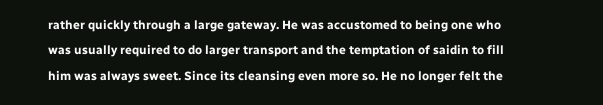rather quickly through a large gateway. He was accustomed to being one who was usually required to do larger transport and the temptation of saidin to fill him was always sweet. Since its cleansing even more so. He no longer felt the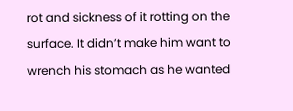rot and sickness of it rotting on the surface. It didn’t make him want to wrench his stomach as he wanted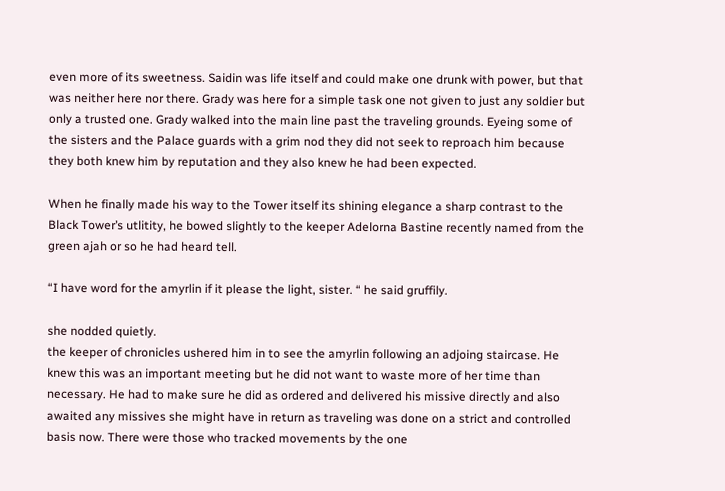even more of its sweetness. Saidin was life itself and could make one drunk with power, but that was neither here nor there. Grady was here for a simple task one not given to just any soldier but only a trusted one. Grady walked into the main line past the traveling grounds. Eyeing some of the sisters and the Palace guards with a grim nod they did not seek to reproach him because they both knew him by reputation and they also knew he had been expected.

When he finally made his way to the Tower itself its shining elegance a sharp contrast to the Black Tower’s utlitity, he bowed slightly to the keeper Adelorna Bastine recently named from the green ajah or so he had heard tell.

“I have word for the amyrlin if it please the light, sister. “ he said gruffily.

she nodded quietly.
the keeper of chronicles ushered him in to see the amyrlin following an adjoing staircase. He knew this was an important meeting but he did not want to waste more of her time than necessary. He had to make sure he did as ordered and delivered his missive directly and also awaited any missives she might have in return as traveling was done on a strict and controlled basis now. There were those who tracked movements by the one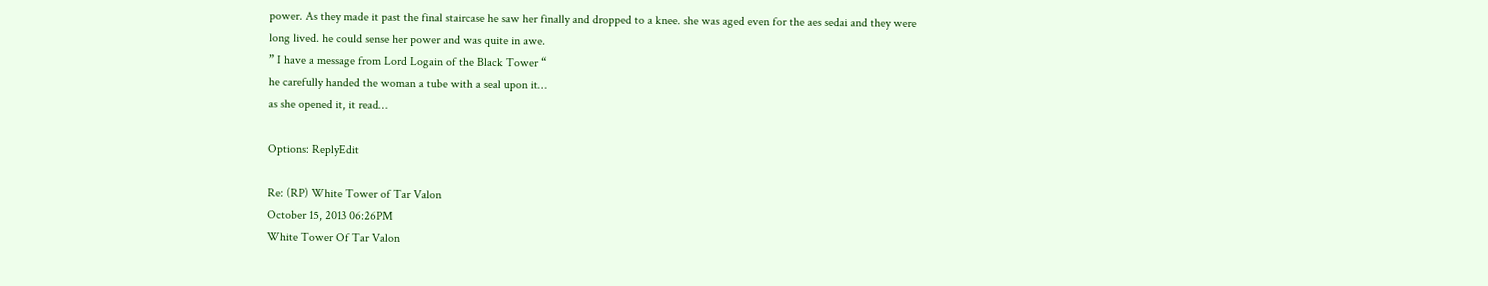power. As they made it past the final staircase he saw her finally and dropped to a knee. she was aged even for the aes sedai and they were long lived. he could sense her power and was quite in awe.
” I have a message from Lord Logain of the Black Tower “
he carefully handed the woman a tube with a seal upon it…
as she opened it, it read…

Options: ReplyEdit

Re: (RP) White Tower of Tar Valon
October 15, 2013 06:26PM
White Tower Of Tar Valon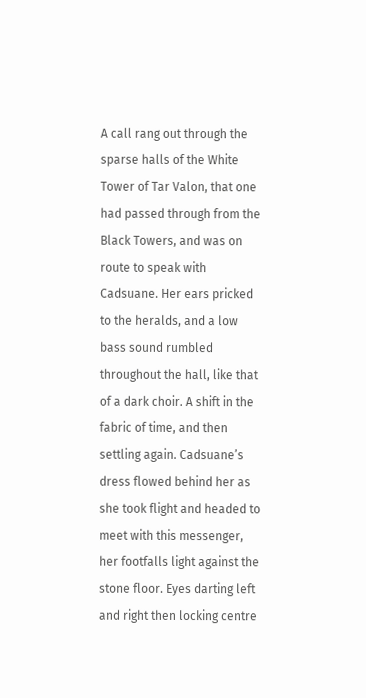A call rang out through the sparse halls of the White Tower of Tar Valon, that one had passed through from the Black Towers, and was on route to speak with Cadsuane. Her ears pricked to the heralds, and a low bass sound rumbled throughout the hall, like that of a dark choir. A shift in the fabric of time, and then settling again. Cadsuane’s dress flowed behind her as she took flight and headed to meet with this messenger, her footfalls light against the stone floor. Eyes darting left and right then locking centre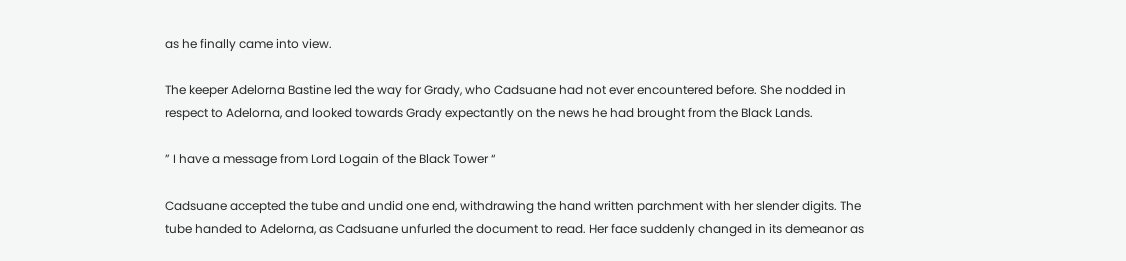as he finally came into view.

The keeper Adelorna Bastine led the way for Grady, who Cadsuane had not ever encountered before. She nodded in respect to Adelorna, and looked towards Grady expectantly on the news he had brought from the Black Lands.

” I have a message from Lord Logain of the Black Tower “

Cadsuane accepted the tube and undid one end, withdrawing the hand written parchment with her slender digits. The tube handed to Adelorna, as Cadsuane unfurled the document to read. Her face suddenly changed in its demeanor as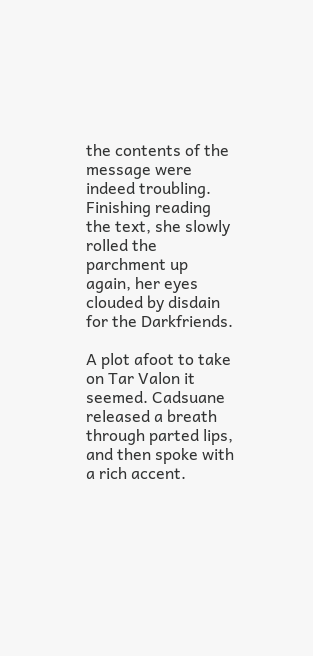the contents of the message were indeed troubling. Finishing reading the text, she slowly rolled the parchment up again, her eyes clouded by disdain for the Darkfriends.

A plot afoot to take on Tar Valon it seemed. Cadsuane released a breath through parted lips, and then spoke with a rich accent.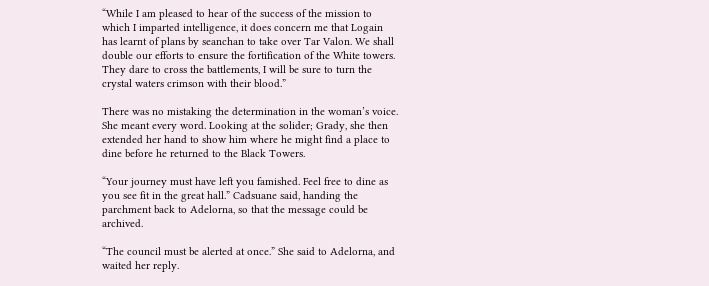“While I am pleased to hear of the success of the mission to which I imparted intelligence, it does concern me that Logain has learnt of plans by seanchan to take over Tar Valon. We shall double our efforts to ensure the fortification of the White towers. They dare to cross the battlements, I will be sure to turn the crystal waters crimson with their blood.”

There was no mistaking the determination in the woman’s voice. She meant every word. Looking at the solider; Grady, she then extended her hand to show him where he might find a place to dine before he returned to the Black Towers.

“Your journey must have left you famished. Feel free to dine as you see fit in the great hall.” Cadsuane said, handing the parchment back to Adelorna, so that the message could be archived.

“The council must be alerted at once.” She said to Adelorna, and waited her reply.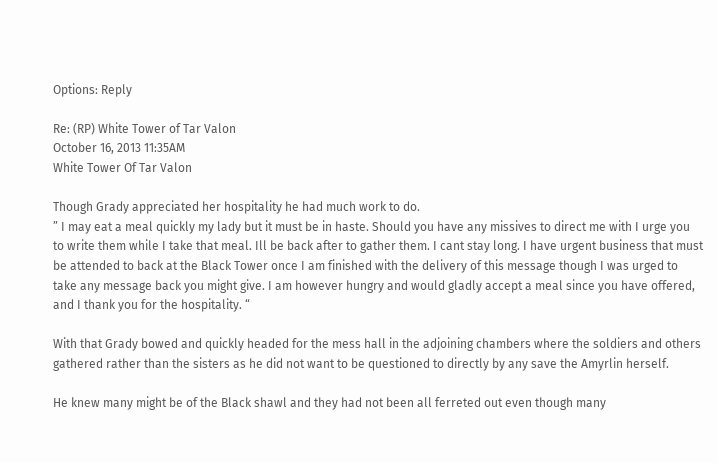Options: Reply

Re: (RP) White Tower of Tar Valon
October 16, 2013 11:35AM
White Tower Of Tar Valon

Though Grady appreciated her hospitality he had much work to do.
” I may eat a meal quickly my lady but it must be in haste. Should you have any missives to direct me with I urge you to write them while I take that meal. Ill be back after to gather them. I cant stay long. I have urgent business that must be attended to back at the Black Tower once I am finished with the delivery of this message though I was urged to take any message back you might give. I am however hungry and would gladly accept a meal since you have offered, and I thank you for the hospitality. “

With that Grady bowed and quickly headed for the mess hall in the adjoining chambers where the soldiers and others gathered rather than the sisters as he did not want to be questioned to directly by any save the Amyrlin herself.

He knew many might be of the Black shawl and they had not been all ferreted out even though many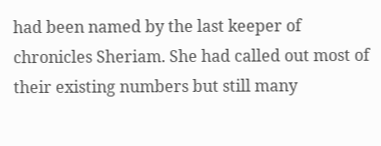had been named by the last keeper of chronicles Sheriam. She had called out most of their existing numbers but still many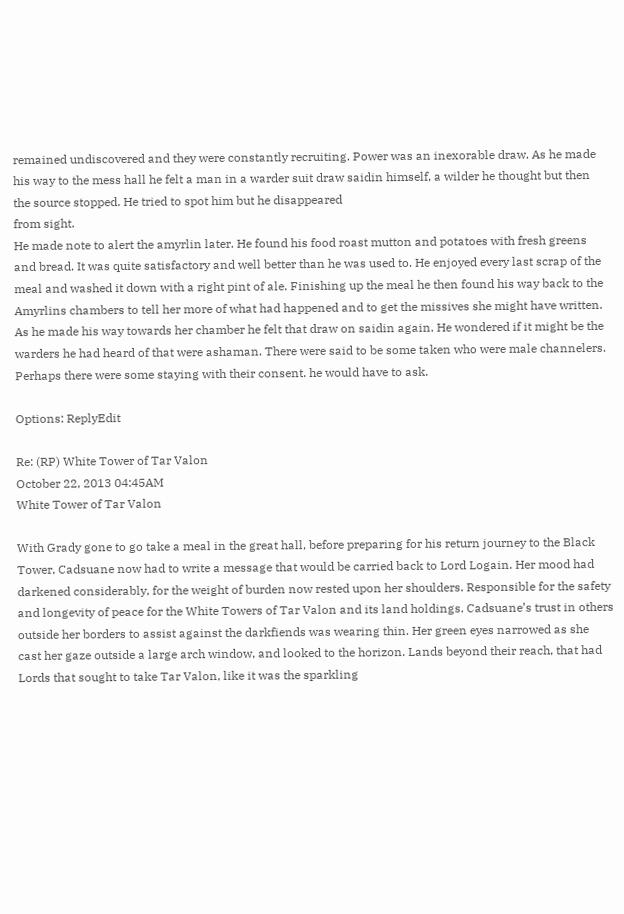remained undiscovered and they were constantly recruiting. Power was an inexorable draw. As he made his way to the mess hall he felt a man in a warder suit draw saidin himself, a wilder he thought but then the source stopped. He tried to spot him but he disappeared
from sight.
He made note to alert the amyrlin later. He found his food roast mutton and potatoes with fresh greens and bread. It was quite satisfactory and well better than he was used to. He enjoyed every last scrap of the meal and washed it down with a right pint of ale. Finishing up the meal he then found his way back to the Amyrlins chambers to tell her more of what had happened and to get the missives she might have written. As he made his way towards her chamber he felt that draw on saidin again. He wondered if it might be the warders he had heard of that were ashaman. There were said to be some taken who were male channelers. Perhaps there were some staying with their consent. he would have to ask.

Options: ReplyEdit

Re: (RP) White Tower of Tar Valon
October 22, 2013 04:45AM
White Tower of Tar Valon

With Grady gone to go take a meal in the great hall, before preparing for his return journey to the Black Tower, Cadsuane now had to write a message that would be carried back to Lord Logain. Her mood had darkened considerably, for the weight of burden now rested upon her shoulders. Responsible for the safety and longevity of peace for the White Towers of Tar Valon and its land holdings. Cadsuane’s trust in others outside her borders to assist against the darkfiends was wearing thin. Her green eyes narrowed as she cast her gaze outside a large arch window, and looked to the horizon. Lands beyond their reach, that had Lords that sought to take Tar Valon, like it was the sparkling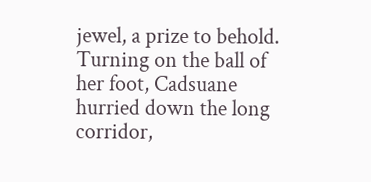jewel, a prize to behold. Turning on the ball of her foot, Cadsuane hurried down the long corridor,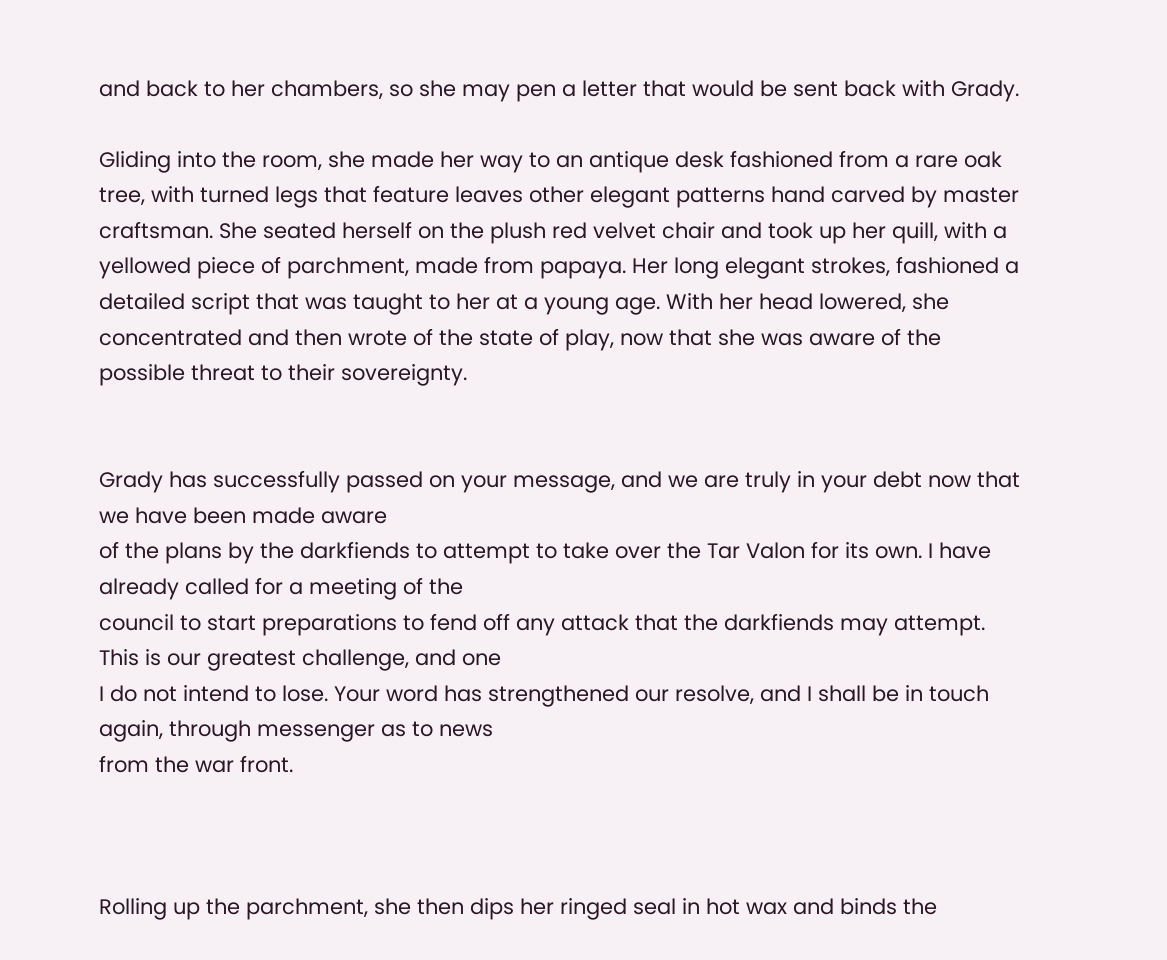and back to her chambers, so she may pen a letter that would be sent back with Grady.

Gliding into the room, she made her way to an antique desk fashioned from a rare oak tree, with turned legs that feature leaves other elegant patterns hand carved by master craftsman. She seated herself on the plush red velvet chair and took up her quill, with a yellowed piece of parchment, made from papaya. Her long elegant strokes, fashioned a detailed script that was taught to her at a young age. With her head lowered, she concentrated and then wrote of the state of play, now that she was aware of the possible threat to their sovereignty.


Grady has successfully passed on your message, and we are truly in your debt now that we have been made aware
of the plans by the darkfiends to attempt to take over the Tar Valon for its own. I have already called for a meeting of the
council to start preparations to fend off any attack that the darkfiends may attempt. This is our greatest challenge, and one
I do not intend to lose. Your word has strengthened our resolve, and I shall be in touch again, through messenger as to news
from the war front.



Rolling up the parchment, she then dips her ringed seal in hot wax and binds the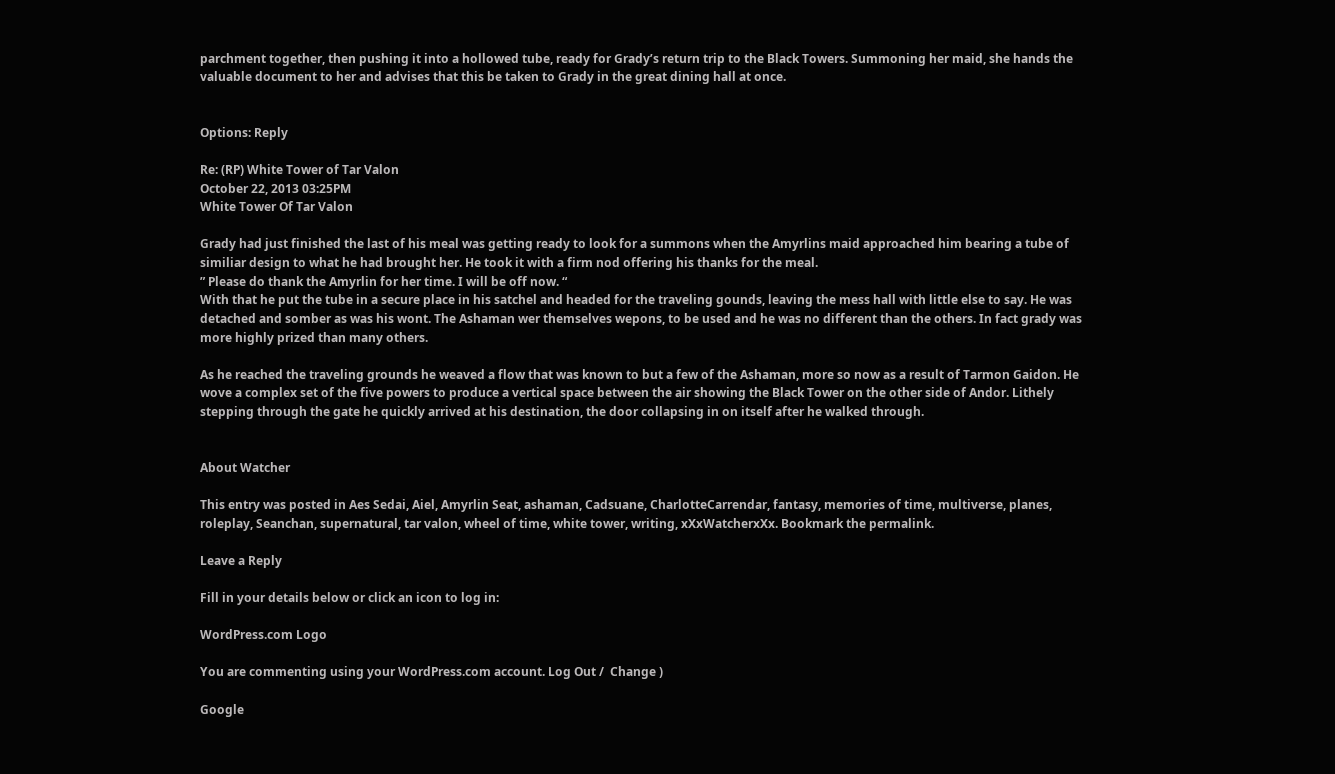parchment together, then pushing it into a hollowed tube, ready for Grady’s return trip to the Black Towers. Summoning her maid, she hands the valuable document to her and advises that this be taken to Grady in the great dining hall at once.


Options: Reply

Re: (RP) White Tower of Tar Valon
October 22, 2013 03:25PM
White Tower Of Tar Valon

Grady had just finished the last of his meal was getting ready to look for a summons when the Amyrlins maid approached him bearing a tube of similiar design to what he had brought her. He took it with a firm nod offering his thanks for the meal.
” Please do thank the Amyrlin for her time. I will be off now. “
With that he put the tube in a secure place in his satchel and headed for the traveling gounds, leaving the mess hall with little else to say. He was detached and somber as was his wont. The Ashaman wer themselves wepons, to be used and he was no different than the others. In fact grady was more highly prized than many others.

As he reached the traveling grounds he weaved a flow that was known to but a few of the Ashaman, more so now as a result of Tarmon Gaidon. He wove a complex set of the five powers to produce a vertical space between the air showing the Black Tower on the other side of Andor. Lithely stepping through the gate he quickly arrived at his destination, the door collapsing in on itself after he walked through.


About Watcher

This entry was posted in Aes Sedai, Aiel, Amyrlin Seat, ashaman, Cadsuane, CharlotteCarrendar, fantasy, memories of time, multiverse, planes, roleplay, Seanchan, supernatural, tar valon, wheel of time, white tower, writing, xXxWatcherxXx. Bookmark the permalink.

Leave a Reply

Fill in your details below or click an icon to log in:

WordPress.com Logo

You are commenting using your WordPress.com account. Log Out /  Change )

Google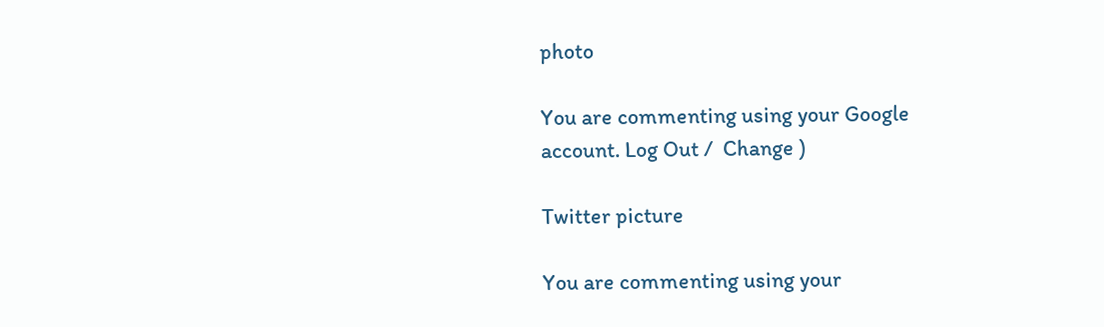photo

You are commenting using your Google account. Log Out /  Change )

Twitter picture

You are commenting using your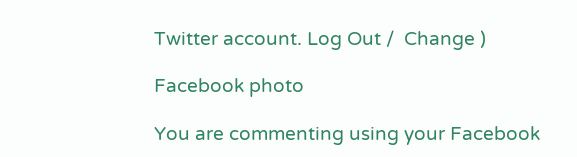Twitter account. Log Out /  Change )

Facebook photo

You are commenting using your Facebook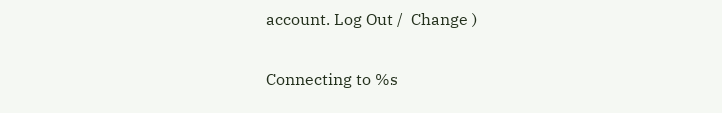account. Log Out /  Change )

Connecting to %s